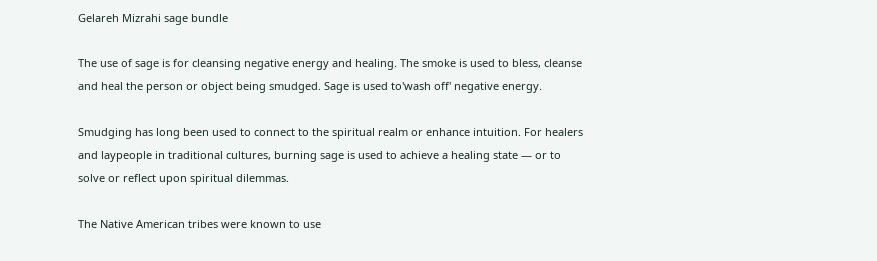Gelareh Mizrahi sage bundle

The use of sage is for cleansing negative energy and healing. The smoke is used to bless, cleanse and heal the person or object being smudged. Sage is used to'wash off' negative energy.

Smudging has long been used to connect to the spiritual realm or enhance intuition. For healers and laypeople in traditional cultures, burning sage is used to achieve a healing state — or to solve or reflect upon spiritual dilemmas.

The Native American tribes were known to use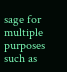sage for multiple purposes such as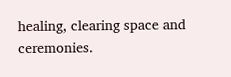healing, clearing space and ceremonies.